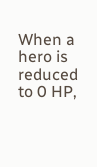When a hero is reduced to 0 HP,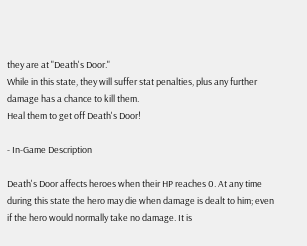they are at "Death's Door."
While in this state, they will suffer stat penalties, plus any further damage has a chance to kill them.
Heal them to get off Death's Door!

- In-Game Description

Death's Door affects heroes when their HP reaches 0. At any time during this state the hero may die when damage is dealt to him; even if the hero would normally take no damage. It is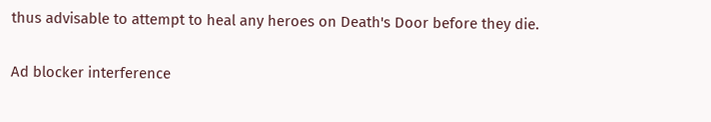thus advisable to attempt to heal any heroes on Death's Door before they die.

Ad blocker interference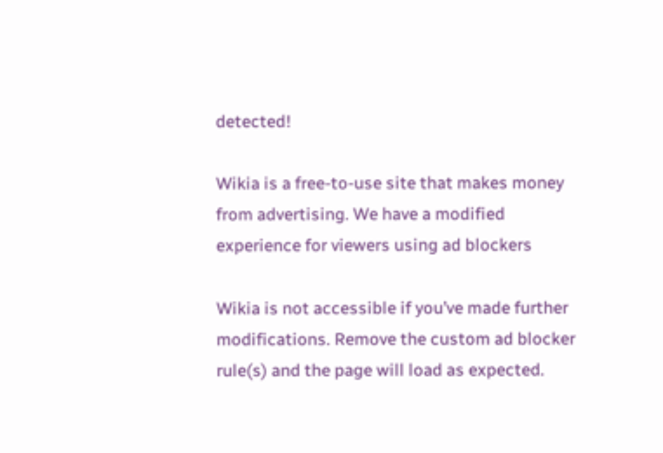detected!

Wikia is a free-to-use site that makes money from advertising. We have a modified experience for viewers using ad blockers

Wikia is not accessible if you’ve made further modifications. Remove the custom ad blocker rule(s) and the page will load as expected.